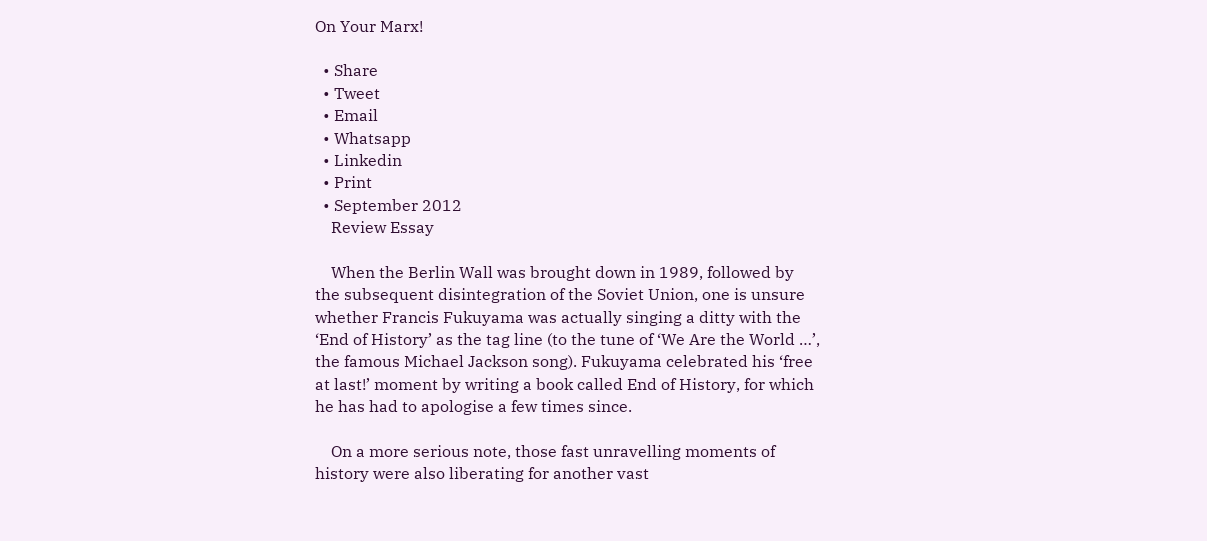On Your Marx!

  • Share
  • Tweet
  • Email
  • Whatsapp
  • Linkedin
  • Print
  • September 2012
    Review Essay

    When the Berlin Wall was brought down in 1989, followed by the subsequent disintegration of the Soviet Union, one is unsure whether Francis Fukuyama was actually singing a ditty with the ‘End of History’ as the tag line (to the tune of ‘We Are the World …’, the famous Michael Jackson song). Fukuyama celebrated his ‘free at last!’ moment by writing a book called End of History, for which he has had to apologise a few times since.

    On a more serious note, those fast unravelling moments of history were also liberating for another vast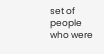set of people who were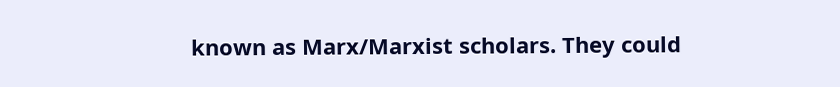known as Marx/Marxist scholars. They could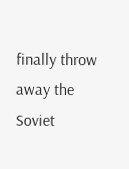finally throw away the Soviet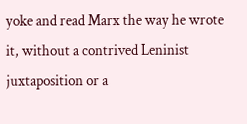yoke and read Marx the way he wrote it, without a contrived Leninist juxtaposition or a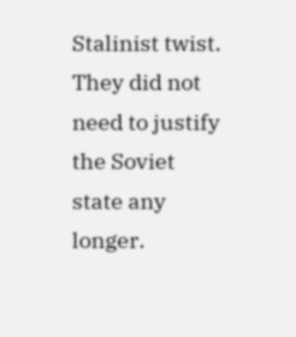Stalinist twist. They did not need to justify the Soviet state any longer.